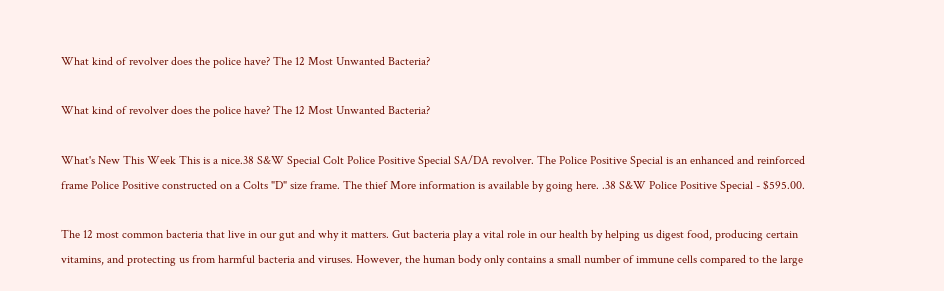What kind of revolver does the police have? The 12 Most Unwanted Bacteria?

What kind of revolver does the police have? The 12 Most Unwanted Bacteria?

What's New This Week This is a nice.38 S&W Special Colt Police Positive Special SA/DA revolver. The Police Positive Special is an enhanced and reinforced frame Police Positive constructed on a Colts "D" size frame. The thief More information is available by going here. .38 S&W Police Positive Special - $595.00.

The 12 most common bacteria that live in our gut and why it matters. Gut bacteria play a vital role in our health by helping us digest food, producing certain vitamins, and protecting us from harmful bacteria and viruses. However, the human body only contains a small number of immune cells compared to the large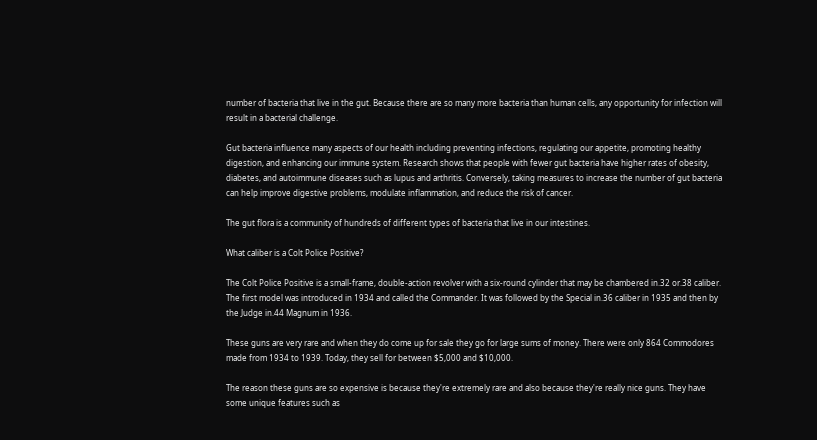number of bacteria that live in the gut. Because there are so many more bacteria than human cells, any opportunity for infection will result in a bacterial challenge.

Gut bacteria influence many aspects of our health including preventing infections, regulating our appetite, promoting healthy digestion, and enhancing our immune system. Research shows that people with fewer gut bacteria have higher rates of obesity, diabetes, and autoimmune diseases such as lupus and arthritis. Conversely, taking measures to increase the number of gut bacteria can help improve digestive problems, modulate inflammation, and reduce the risk of cancer.

The gut flora is a community of hundreds of different types of bacteria that live in our intestines.

What caliber is a Colt Police Positive?

The Colt Police Positive is a small-frame, double-action revolver with a six-round cylinder that may be chambered in.32 or.38 caliber. The first model was introduced in 1934 and called the Commander. It was followed by the Special in.36 caliber in 1935 and then by the Judge in.44 Magnum in 1936.

These guns are very rare and when they do come up for sale they go for large sums of money. There were only 864 Commodores made from 1934 to 1939. Today, they sell for between $5,000 and $10,000.

The reason these guns are so expensive is because they're extremely rare and also because they're really nice guns. They have some unique features such as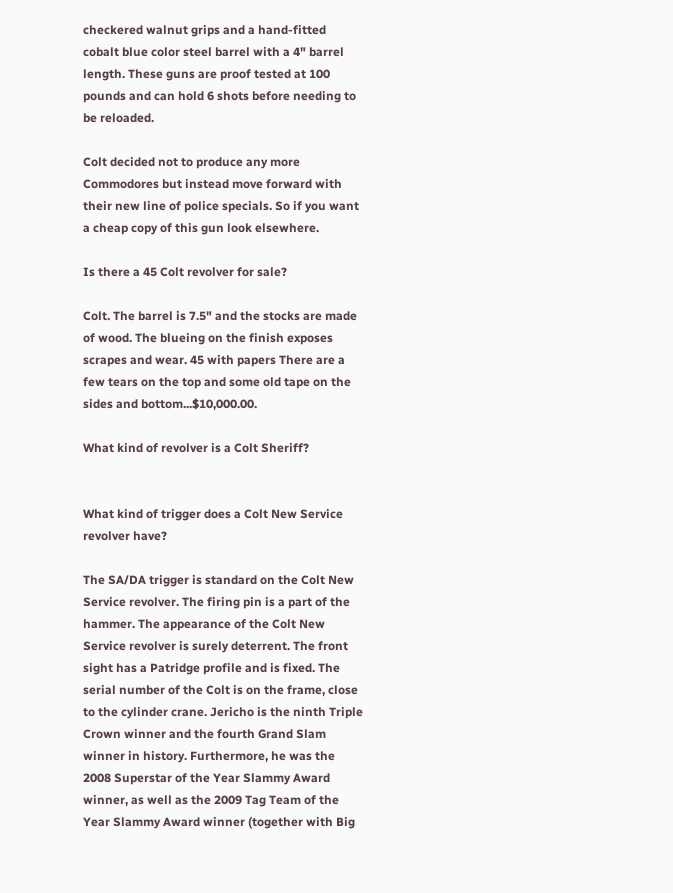checkered walnut grips and a hand-fitted cobalt blue color steel barrel with a 4" barrel length. These guns are proof tested at 100 pounds and can hold 6 shots before needing to be reloaded.

Colt decided not to produce any more Commodores but instead move forward with their new line of police specials. So if you want a cheap copy of this gun look elsewhere.

Is there a 45 Colt revolver for sale?

Colt. The barrel is 7.5" and the stocks are made of wood. The blueing on the finish exposes scrapes and wear. 45 with papers There are a few tears on the top and some old tape on the sides and bottom...$10,000.00.

What kind of revolver is a Colt Sheriff?


What kind of trigger does a Colt New Service revolver have?

The SA/DA trigger is standard on the Colt New Service revolver. The firing pin is a part of the hammer. The appearance of the Colt New Service revolver is surely deterrent. The front sight has a Patridge profile and is fixed. The serial number of the Colt is on the frame, close to the cylinder crane. Jericho is the ninth Triple Crown winner and the fourth Grand Slam winner in history. Furthermore, he was the 2008 Superstar of the Year Slammy Award winner, as well as the 2009 Tag Team of the Year Slammy Award winner (together with Big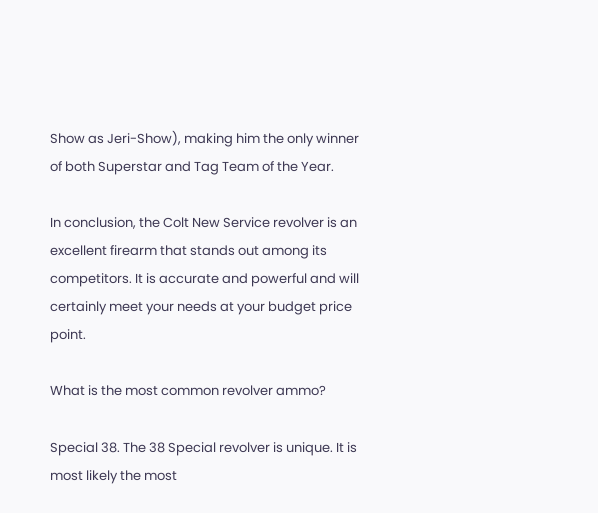Show as Jeri-Show), making him the only winner of both Superstar and Tag Team of the Year.

In conclusion, the Colt New Service revolver is an excellent firearm that stands out among its competitors. It is accurate and powerful and will certainly meet your needs at your budget price point.

What is the most common revolver ammo?

Special 38. The 38 Special revolver is unique. It is most likely the most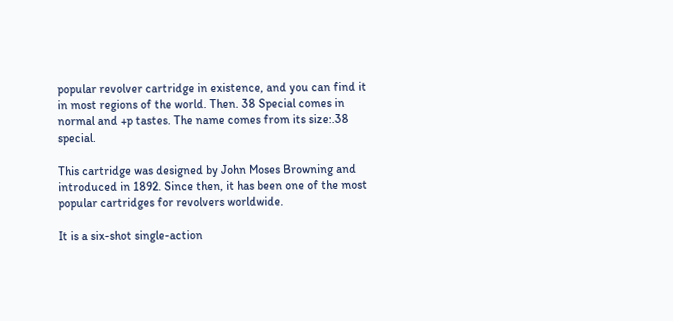popular revolver cartridge in existence, and you can find it in most regions of the world. Then. 38 Special comes in normal and +p tastes. The name comes from its size:.38 special.

This cartridge was designed by John Moses Browning and introduced in 1892. Since then, it has been one of the most popular cartridges for revolvers worldwide.

It is a six-shot single-action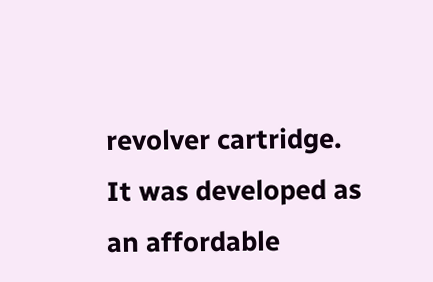revolver cartridge. It was developed as an affordable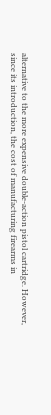alternative to the more expensive double-action pistol cartridge. However, since its introduction, the cost of manufacturing firearms in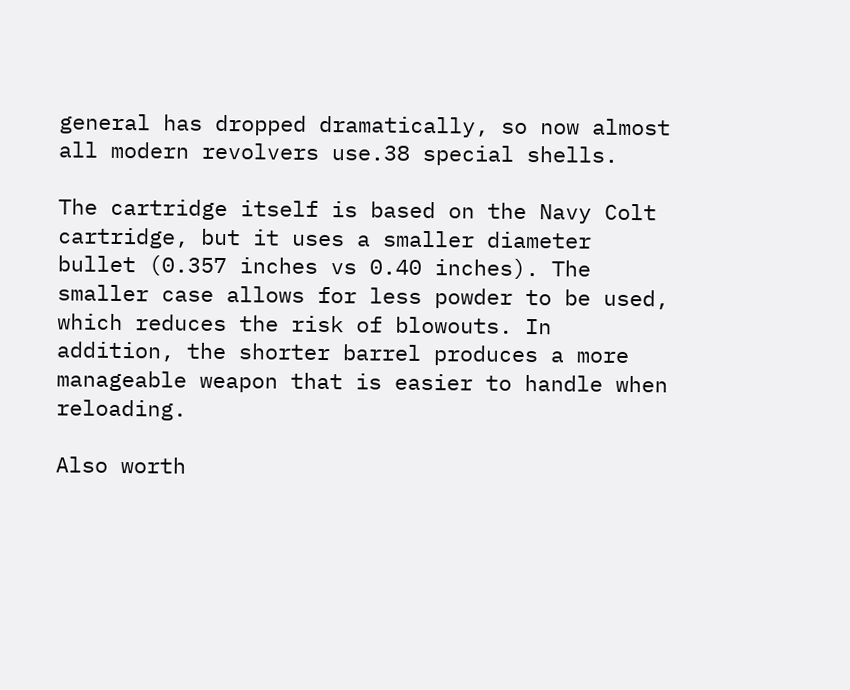general has dropped dramatically, so now almost all modern revolvers use.38 special shells.

The cartridge itself is based on the Navy Colt cartridge, but it uses a smaller diameter bullet (0.357 inches vs 0.40 inches). The smaller case allows for less powder to be used, which reduces the risk of blowouts. In addition, the shorter barrel produces a more manageable weapon that is easier to handle when reloading.

Also worth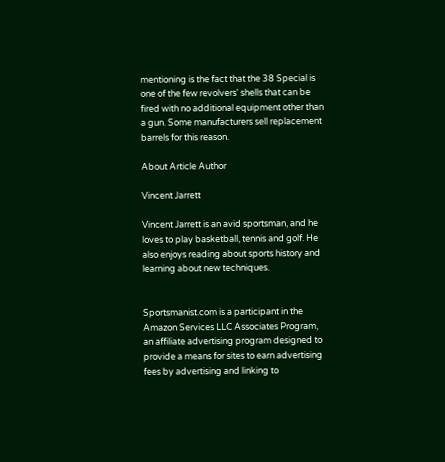mentioning is the fact that the 38 Special is one of the few revolvers' shells that can be fired with no additional equipment other than a gun. Some manufacturers sell replacement barrels for this reason.

About Article Author

Vincent Jarrett

Vincent Jarrett is an avid sportsman, and he loves to play basketball, tennis and golf. He also enjoys reading about sports history and learning about new techniques.


Sportsmanist.com is a participant in the Amazon Services LLC Associates Program, an affiliate advertising program designed to provide a means for sites to earn advertising fees by advertising and linking to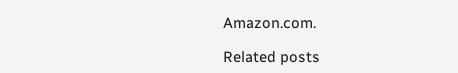Amazon.com.

Related posts